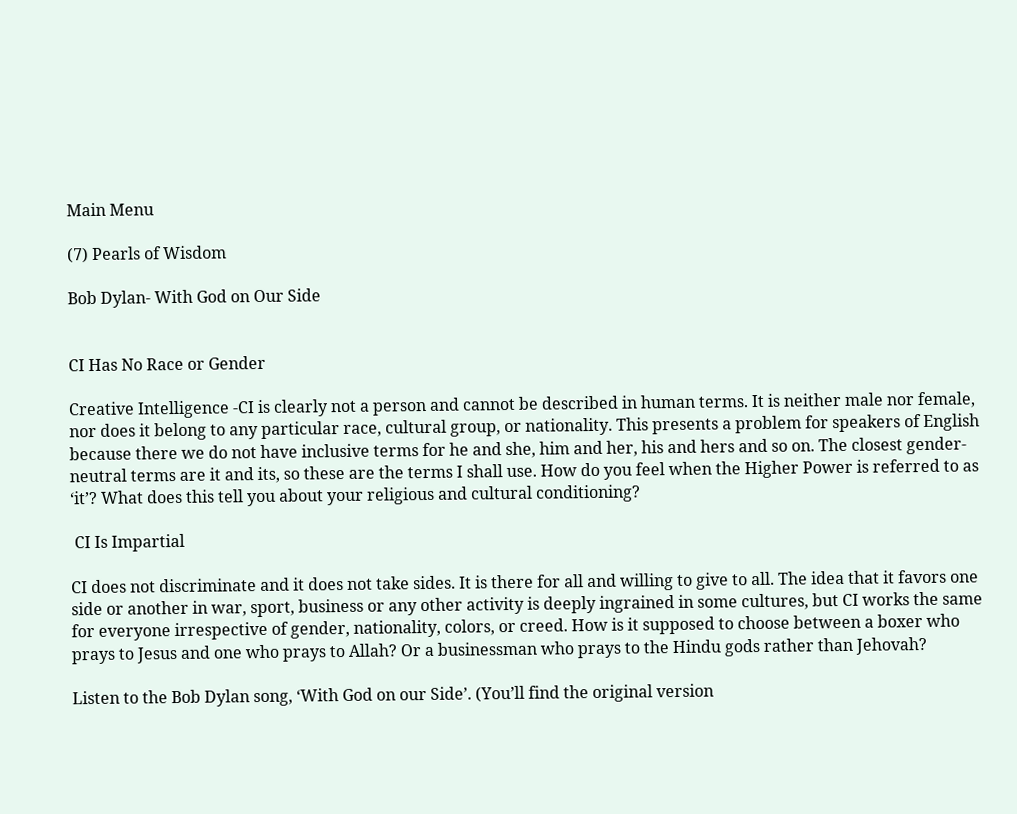Main Menu

(7) Pearls of Wisdom

Bob Dylan- With God on Our Side


CI Has No Race or Gender

Creative Intelligence -CI is clearly not a person and cannot be described in human terms. It is neither male nor female, nor does it belong to any particular race, cultural group, or nationality. This presents a problem for speakers of English because there we do not have inclusive terms for he and she, him and her, his and hers and so on. The closest gender-neutral terms are it and its, so these are the terms I shall use. How do you feel when the Higher Power is referred to as ‘it’? What does this tell you about your religious and cultural conditioning?

 CI Is Impartial

CI does not discriminate and it does not take sides. It is there for all and willing to give to all. The idea that it favors one side or another in war, sport, business or any other activity is deeply ingrained in some cultures, but CI works the same for everyone irrespective of gender, nationality, colors, or creed. How is it supposed to choose between a boxer who prays to Jesus and one who prays to Allah? Or a businessman who prays to the Hindu gods rather than Jehovah?

Listen to the Bob Dylan song, ‘With God on our Side’. (You’ll find the original version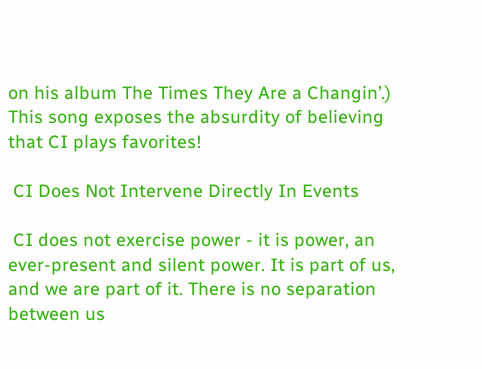on his album The Times They Are a Changin’.) This song exposes the absurdity of believing that CI plays favorites!

 CI Does Not Intervene Directly In Events

 CI does not exercise power - it is power, an ever-present and silent power. It is part of us, and we are part of it. There is no separation between us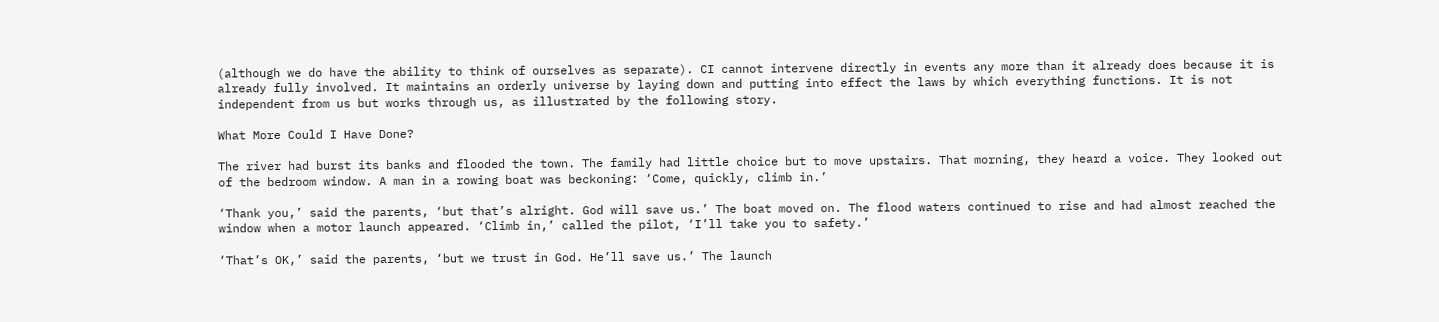(although we do have the ability to think of ourselves as separate). CI cannot intervene directly in events any more than it already does because it is already fully involved. It maintains an orderly universe by laying down and putting into effect the laws by which everything functions. It is not independent from us but works through us, as illustrated by the following story.

What More Could I Have Done?

The river had burst its banks and flooded the town. The family had little choice but to move upstairs. That morning, they heard a voice. They looked out of the bedroom window. A man in a rowing boat was beckoning: ‘Come, quickly, climb in.’

‘Thank you,’ said the parents, ‘but that’s alright. God will save us.’ The boat moved on. The flood waters continued to rise and had almost reached the window when a motor launch appeared. ‘Climb in,’ called the pilot, ‘I’ll take you to safety.’

‘That’s OK,’ said the parents, ‘but we trust in God. He’ll save us.’ The launch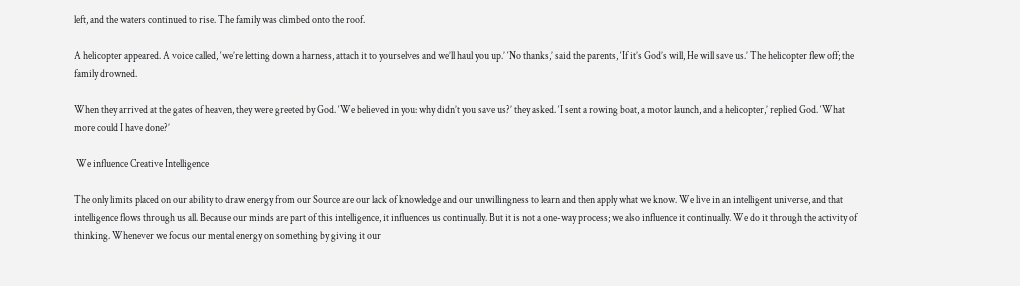left, and the waters continued to rise. The family was climbed onto the roof.

A helicopter appeared. A voice called, ‘we’re letting down a harness, attach it to yourselves and we’ll haul you up.’ ‘No thanks,’ said the parents, ‘If it’s God’s will, He will save us.’ The helicopter flew off; the family drowned.

When they arrived at the gates of heaven, they were greeted by God. ‘We believed in you: why didn’t you save us?’ they asked. ‘I sent a rowing boat, a motor launch, and a helicopter,’ replied God. ‘What more could I have done?’

 We influence Creative Intelligence

The only limits placed on our ability to draw energy from our Source are our lack of knowledge and our unwillingness to learn and then apply what we know. We live in an intelligent universe, and that intelligence flows through us all. Because our minds are part of this intelligence, it influences us continually. But it is not a one-way process; we also influence it continually. We do it through the activity of thinking. Whenever we focus our mental energy on something by giving it our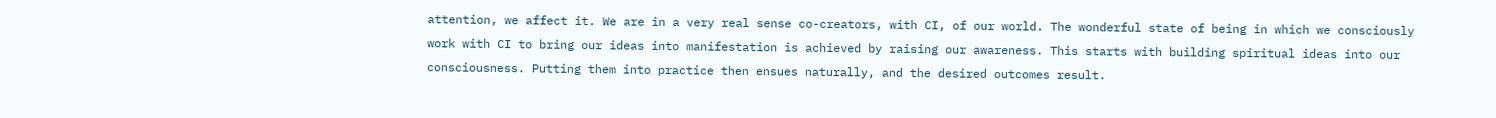attention, we affect it. We are in a very real sense co-creators, with CI, of our world. The wonderful state of being in which we consciously work with CI to bring our ideas into manifestation is achieved by raising our awareness. This starts with building spiritual ideas into our consciousness. Putting them into practice then ensues naturally, and the desired outcomes result.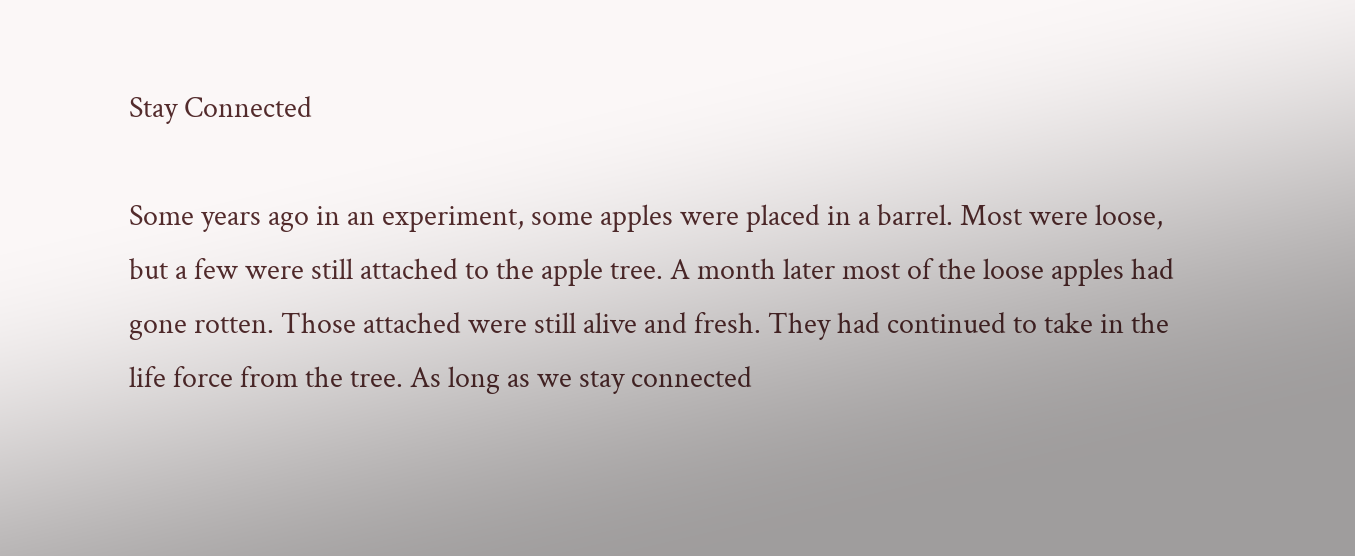Stay Connected

Some years ago in an experiment, some apples were placed in a barrel. Most were loose, but a few were still attached to the apple tree. A month later most of the loose apples had gone rotten. Those attached were still alive and fresh. They had continued to take in the life force from the tree. As long as we stay connected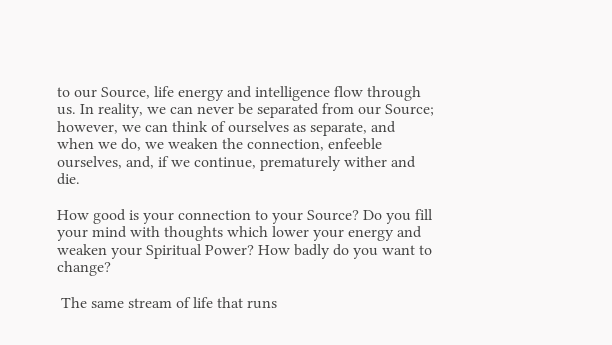to our Source, life energy and intelligence flow through us. In reality, we can never be separated from our Source; however, we can think of ourselves as separate, and when we do, we weaken the connection, enfeeble ourselves, and, if we continue, prematurely wither and die.

How good is your connection to your Source? Do you fill your mind with thoughts which lower your energy and weaken your Spiritual Power? How badly do you want to change?

 The same stream of life that runs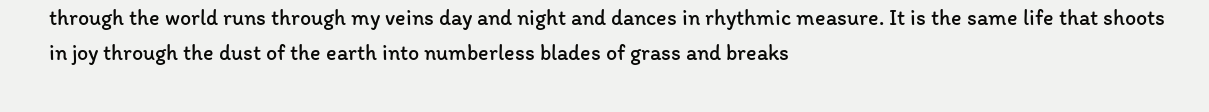through the world runs through my veins day and night and dances in rhythmic measure. It is the same life that shoots in joy through the dust of the earth into numberless blades of grass and breaks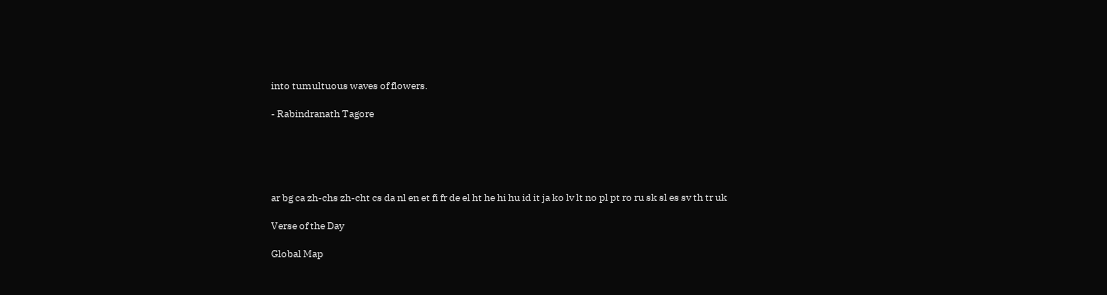into tumultuous waves of flowers.

- Rabindranath Tagore





ar bg ca zh-chs zh-cht cs da nl en et fi fr de el ht he hi hu id it ja ko lv lt no pl pt ro ru sk sl es sv th tr uk

Verse of the Day

Global Map